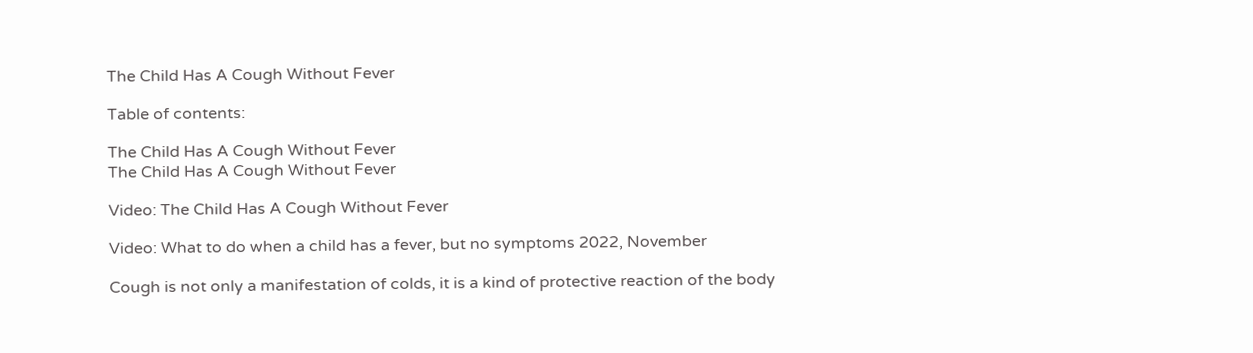The Child Has A Cough Without Fever

Table of contents:

The Child Has A Cough Without Fever
The Child Has A Cough Without Fever

Video: The Child Has A Cough Without Fever

Video: What to do when a child has a fever, but no symptoms 2022, November

Cough is not only a manifestation of colds, it is a kind of protective reaction of the body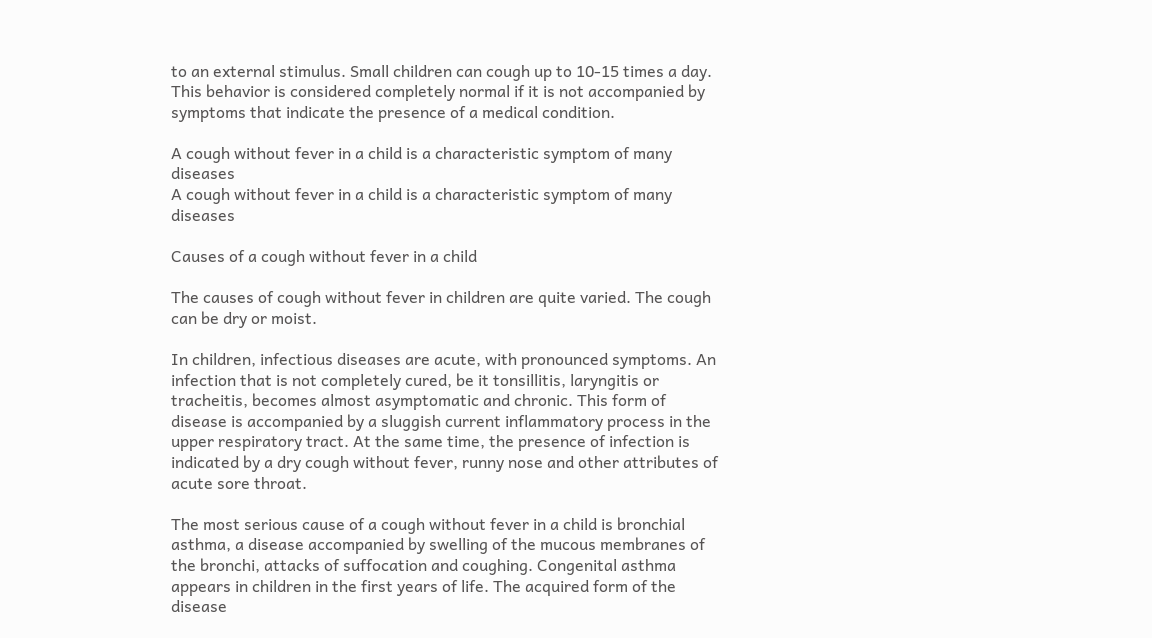to an external stimulus. Small children can cough up to 10-15 times a day. This behavior is considered completely normal if it is not accompanied by symptoms that indicate the presence of a medical condition.

A cough without fever in a child is a characteristic symptom of many diseases
A cough without fever in a child is a characteristic symptom of many diseases

Causes of a cough without fever in a child

The causes of cough without fever in children are quite varied. The cough can be dry or moist.

In children, infectious diseases are acute, with pronounced symptoms. An infection that is not completely cured, be it tonsillitis, laryngitis or tracheitis, becomes almost asymptomatic and chronic. This form of disease is accompanied by a sluggish current inflammatory process in the upper respiratory tract. At the same time, the presence of infection is indicated by a dry cough without fever, runny nose and other attributes of acute sore throat.

The most serious cause of a cough without fever in a child is bronchial asthma, a disease accompanied by swelling of the mucous membranes of the bronchi, attacks of suffocation and coughing. Congenital asthma appears in children in the first years of life. The acquired form of the disease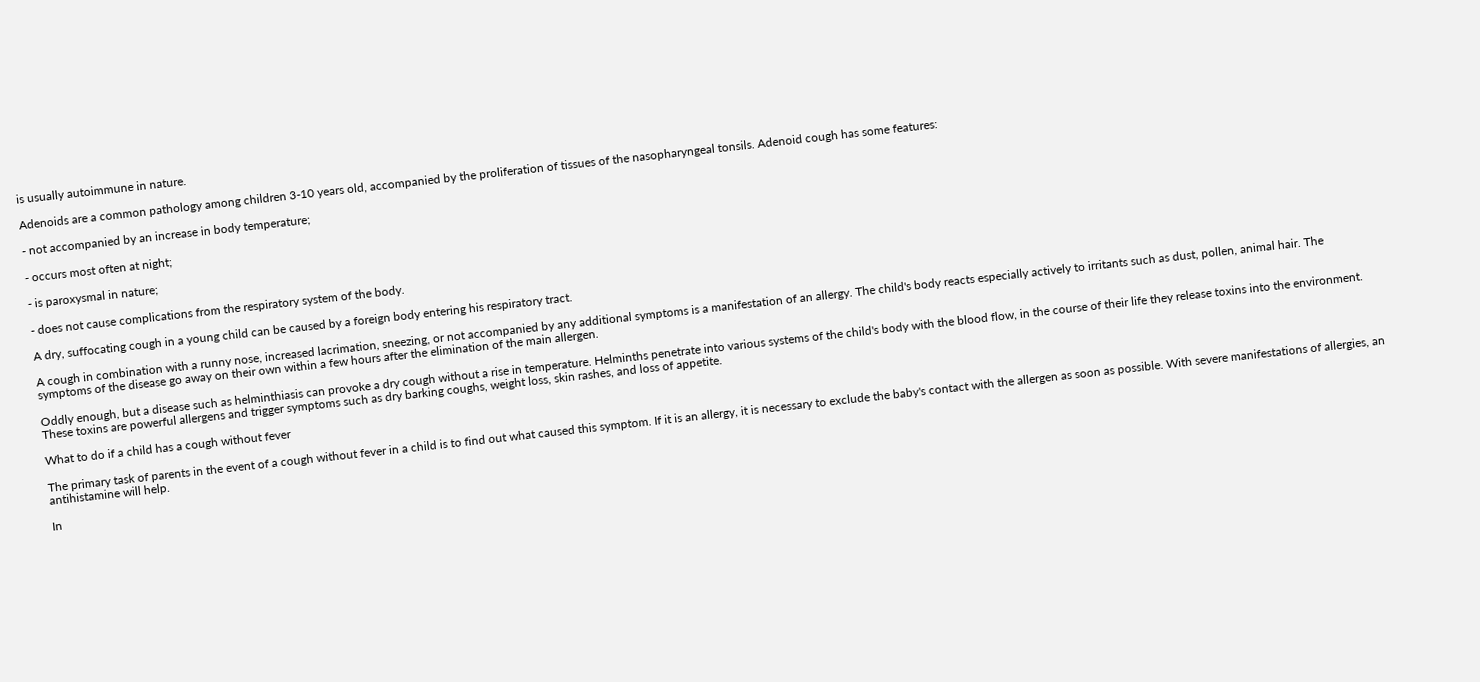is usually autoimmune in nature.

Adenoids are a common pathology among children 3-10 years old, accompanied by the proliferation of tissues of the nasopharyngeal tonsils. Adenoid cough has some features:

- not accompanied by an increase in body temperature;

- occurs most often at night;

- is paroxysmal in nature;

- does not cause complications from the respiratory system of the body.

A dry, suffocating cough in a young child can be caused by a foreign body entering his respiratory tract.

A cough in combination with a runny nose, increased lacrimation, sneezing, or not accompanied by any additional symptoms is a manifestation of an allergy. The child's body reacts especially actively to irritants such as dust, pollen, animal hair. The symptoms of the disease go away on their own within a few hours after the elimination of the main allergen.

Oddly enough, but a disease such as helminthiasis can provoke a dry cough without a rise in temperature. Helminths penetrate into various systems of the child's body with the blood flow, in the course of their life they release toxins into the environment. These toxins are powerful allergens and trigger symptoms such as dry barking coughs, weight loss, skin rashes, and loss of appetite.

What to do if a child has a cough without fever

The primary task of parents in the event of a cough without fever in a child is to find out what caused this symptom. If it is an allergy, it is necessary to exclude the baby's contact with the allergen as soon as possible. With severe manifestations of allergies, an antihistamine will help.

In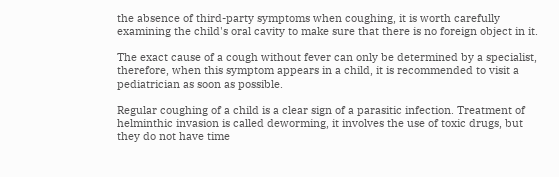the absence of third-party symptoms when coughing, it is worth carefully examining the child's oral cavity to make sure that there is no foreign object in it.

The exact cause of a cough without fever can only be determined by a specialist, therefore, when this symptom appears in a child, it is recommended to visit a pediatrician as soon as possible.

Regular coughing of a child is a clear sign of a parasitic infection. Treatment of helminthic invasion is called deworming, it involves the use of toxic drugs, but they do not have time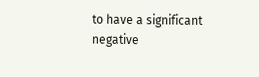to have a significant negative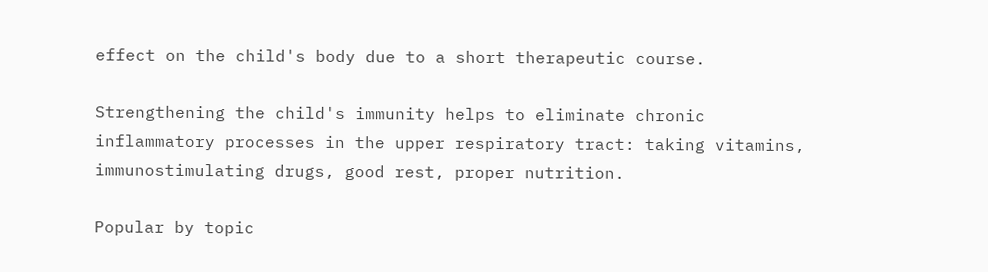effect on the child's body due to a short therapeutic course.

Strengthening the child's immunity helps to eliminate chronic inflammatory processes in the upper respiratory tract: taking vitamins, immunostimulating drugs, good rest, proper nutrition.

Popular by topic